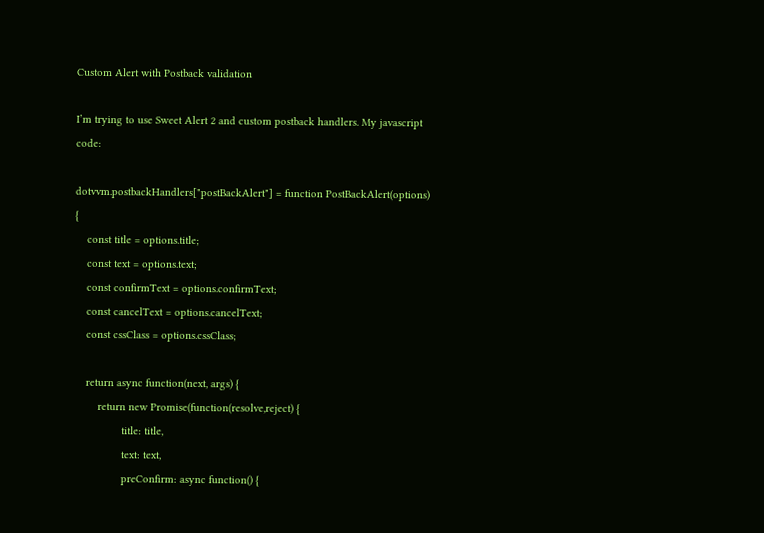Custom Alert with Postback validation

I’m trying to use Sweet Alert 2 and custom postback handlers. My javascript code:

dotvvm.postbackHandlers["postBackAlert"] = function PostBackAlert(options) {
    const title = options.title;
    const text = options.text;
    const confirmText = options.confirmText;
    const cancelText = options.cancelText;
    const cssClass = options.cssClass;

    return async function(next, args) {
        return new Promise(function(resolve,reject) {
                title: title,
                text: text,
                preConfirm: async function() {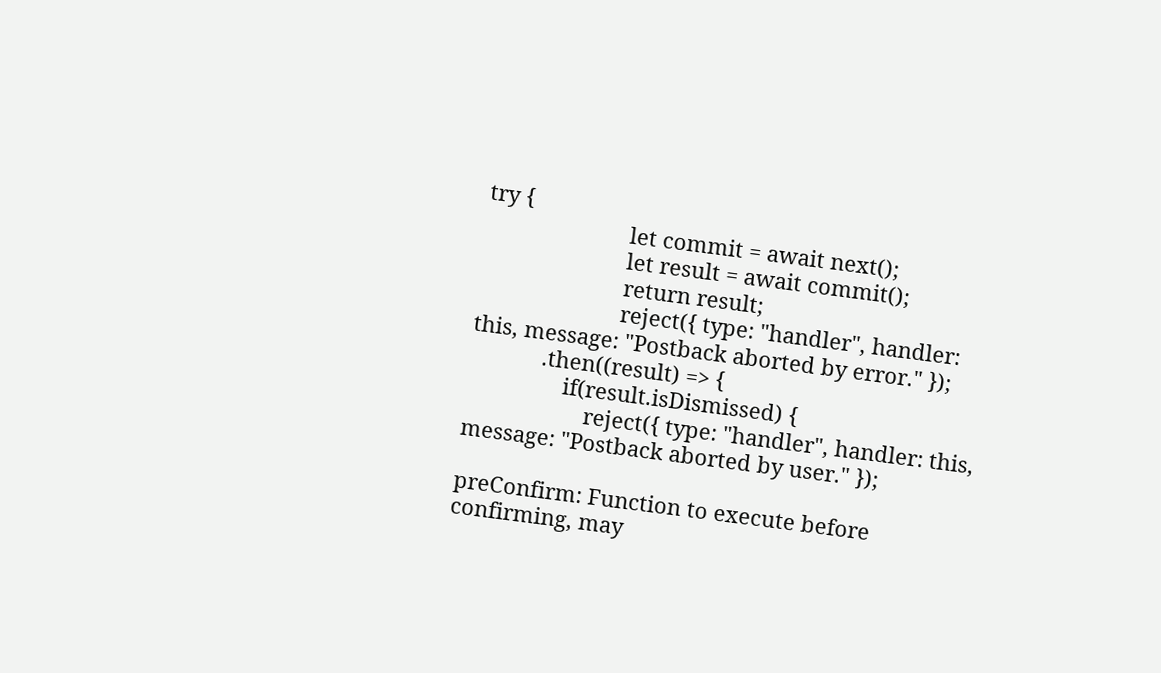try {
                        let commit = await next();
                        let result = await commit();
                        return result;
                        reject({ type: "handler", handler: this, message: "Postback aborted by error." });
            .then((result) => {
                if(result.isDismissed) {
                    reject({ type: "handler", handler: this, message: "Postback aborted by user." });

preConfirm: Function to execute before confirming, may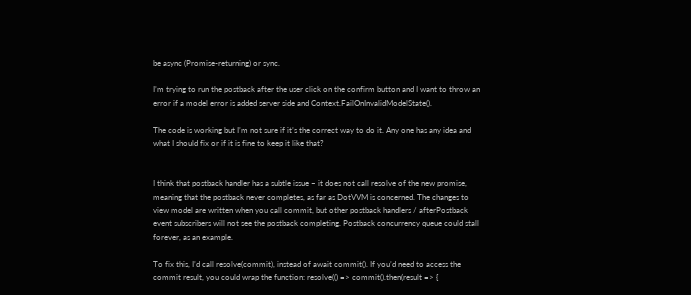be async (Promise-returning) or sync.

I’m trying to run the postback after the user click on the confirm button and I want to throw an error if a model error is added server side and Context.FailOnInvalidModelState().

The code is working but I’m not sure if it’s the correct way to do it. Any one has any idea and what I should fix or if it is fine to keep it like that?


I think that postback handler has a subtle issue – it does not call resolve of the new promise, meaning that the postback never completes, as far as DotVVM is concerned. The changes to view model are written when you call commit, but other postback handlers / afterPostback event subscribers will not see the postback completing. Postback concurrency queue could stall forever, as an example.

To fix this, I’d call resolve(commit), instead of await commit(). If you’d need to access the commit result, you could wrap the function: resolve(() => commit().then(result => {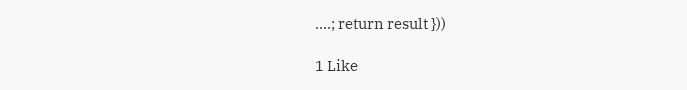....; return result }))

1 Like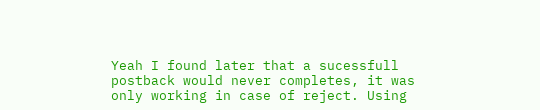Yeah I found later that a sucessfull postback would never completes, it was only working in case of reject. Using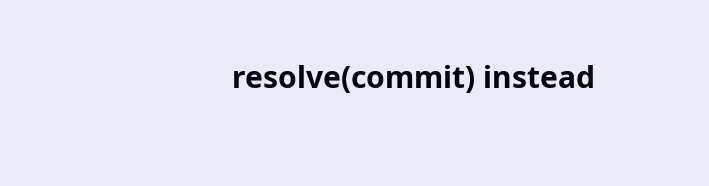resolve(commit) instead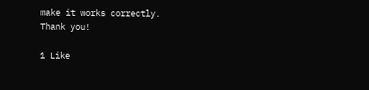make it works correctly.
Thank you!

1 Like